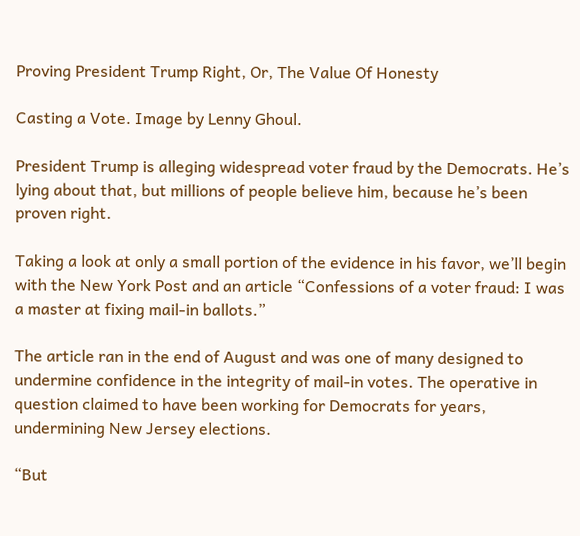Proving President Trump Right, Or, The Value Of Honesty

Casting a Vote. Image by Lenny Ghoul.

President Trump is alleging widespread voter fraud by the Democrats. He’s lying about that, but millions of people believe him, because he’s been proven right.

Taking a look at only a small portion of the evidence in his favor, we’ll begin with the New York Post and an article “Confessions of a voter fraud: I was a master at fixing mail-in ballots.”

The article ran in the end of August and was one of many designed to undermine confidence in the integrity of mail-in votes. The operative in question claimed to have been working for Democrats for years, undermining New Jersey elections.

“But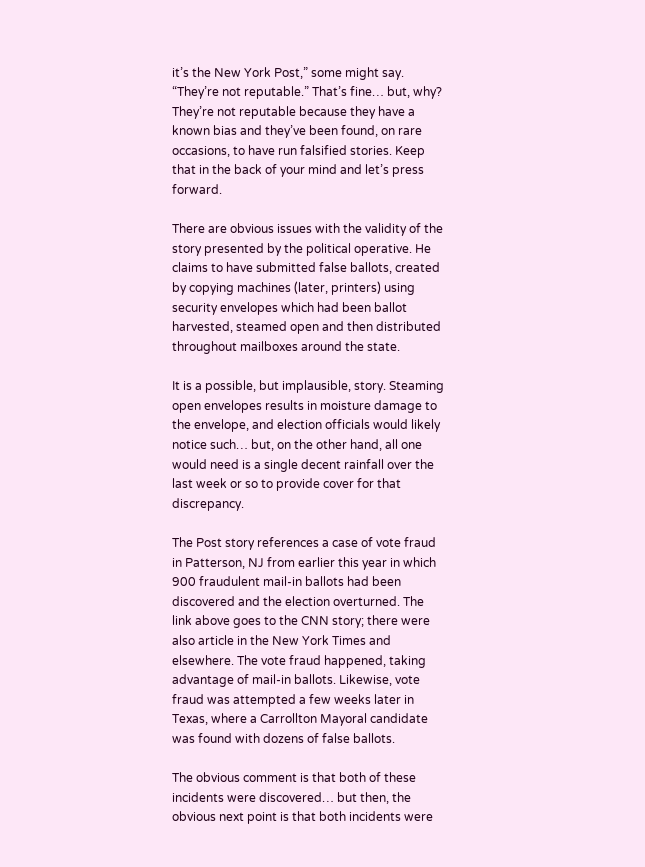it’s the New York Post,” some might say. “They’re not reputable.” That’s fine… but, why? They’re not reputable because they have a known bias and they’ve been found, on rare occasions, to have run falsified stories. Keep that in the back of your mind and let’s press forward.

There are obvious issues with the validity of the story presented by the political operative. He claims to have submitted false ballots, created by copying machines (later, printers) using security envelopes which had been ballot harvested, steamed open and then distributed throughout mailboxes around the state.

It is a possible, but implausible, story. Steaming open envelopes results in moisture damage to the envelope, and election officials would likely notice such… but, on the other hand, all one would need is a single decent rainfall over the last week or so to provide cover for that discrepancy.

The Post story references a case of vote fraud in Patterson, NJ from earlier this year in which 900 fraudulent mail-in ballots had been discovered and the election overturned. The link above goes to the CNN story; there were also article in the New York Times and elsewhere. The vote fraud happened, taking advantage of mail-in ballots. Likewise, vote fraud was attempted a few weeks later in Texas, where a Carrollton Mayoral candidate was found with dozens of false ballots.

The obvious comment is that both of these incidents were discovered… but then, the obvious next point is that both incidents were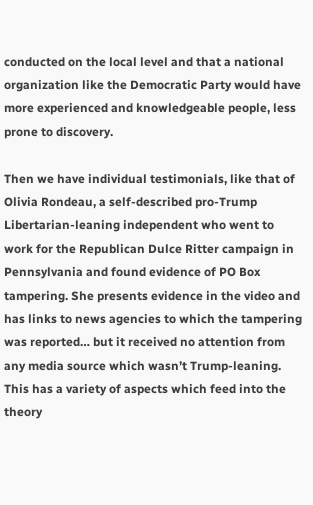conducted on the local level and that a national organization like the Democratic Party would have more experienced and knowledgeable people, less prone to discovery.

Then we have individual testimonials, like that of Olivia Rondeau, a self-described pro-Trump Libertarian-leaning independent who went to work for the Republican Dulce Ritter campaign in Pennsylvania and found evidence of PO Box tampering. She presents evidence in the video and has links to news agencies to which the tampering was reported… but it received no attention from any media source which wasn’t Trump-leaning. This has a variety of aspects which feed into the theory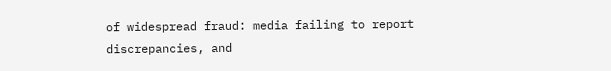of widespread fraud: media failing to report discrepancies, and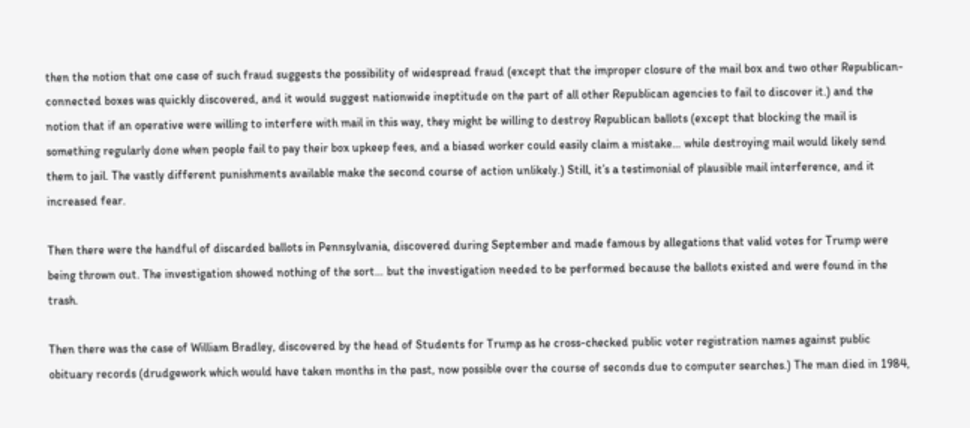then the notion that one case of such fraud suggests the possibility of widespread fraud (except that the improper closure of the mail box and two other Republican-connected boxes was quickly discovered, and it would suggest nationwide ineptitude on the part of all other Republican agencies to fail to discover it.) and the notion that if an operative were willing to interfere with mail in this way, they might be willing to destroy Republican ballots (except that blocking the mail is something regularly done when people fail to pay their box upkeep fees, and a biased worker could easily claim a mistake… while destroying mail would likely send them to jail. The vastly different punishments available make the second course of action unlikely.) Still, it’s a testimonial of plausible mail interference, and it increased fear.

Then there were the handful of discarded ballots in Pennsylvania, discovered during September and made famous by allegations that valid votes for Trump were being thrown out. The investigation showed nothing of the sort… but the investigation needed to be performed because the ballots existed and were found in the trash.

Then there was the case of William Bradley, discovered by the head of Students for Trump as he cross-checked public voter registration names against public obituary records (drudgework which would have taken months in the past, now possible over the course of seconds due to computer searches.) The man died in 1984,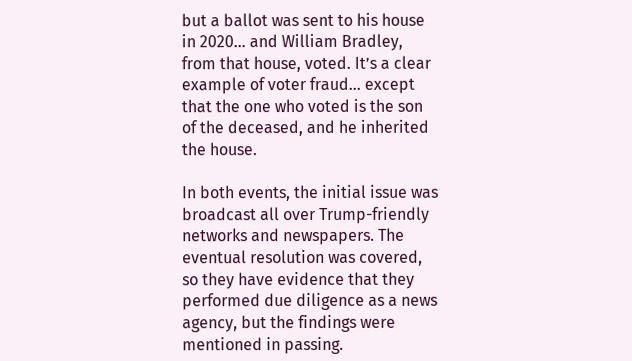but a ballot was sent to his house in 2020… and William Bradley, from that house, voted. It’s a clear example of voter fraud… except that the one who voted is the son of the deceased, and he inherited the house.

In both events, the initial issue was broadcast all over Trump-friendly networks and newspapers. The eventual resolution was covered, so they have evidence that they performed due diligence as a news agency, but the findings were mentioned in passing.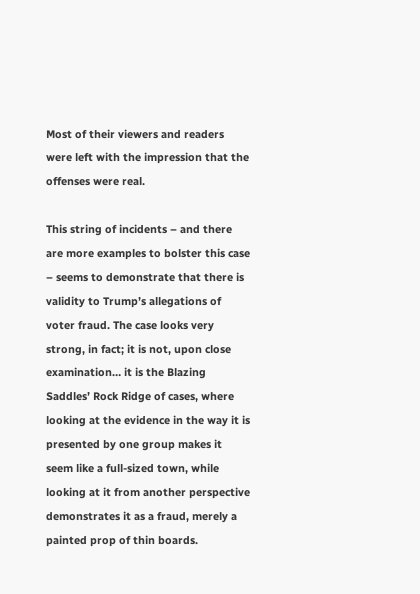Most of their viewers and readers were left with the impression that the offenses were real.

This string of incidents – and there are more examples to bolster this case – seems to demonstrate that there is validity to Trump’s allegations of voter fraud. The case looks very strong, in fact; it is not, upon close examination… it is the Blazing Saddles’ Rock Ridge of cases, where looking at the evidence in the way it is presented by one group makes it seem like a full-sized town, while looking at it from another perspective demonstrates it as a fraud, merely a painted prop of thin boards.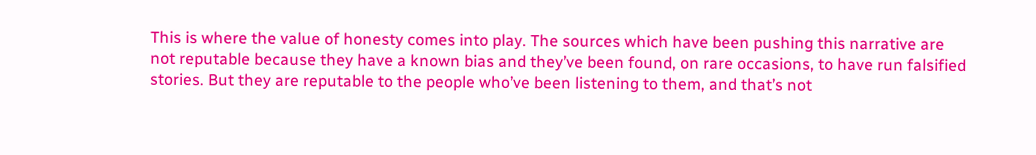This is where the value of honesty comes into play. The sources which have been pushing this narrative are not reputable because they have a known bias and they’ve been found, on rare occasions, to have run falsified stories. But they are reputable to the people who’ve been listening to them, and that’s not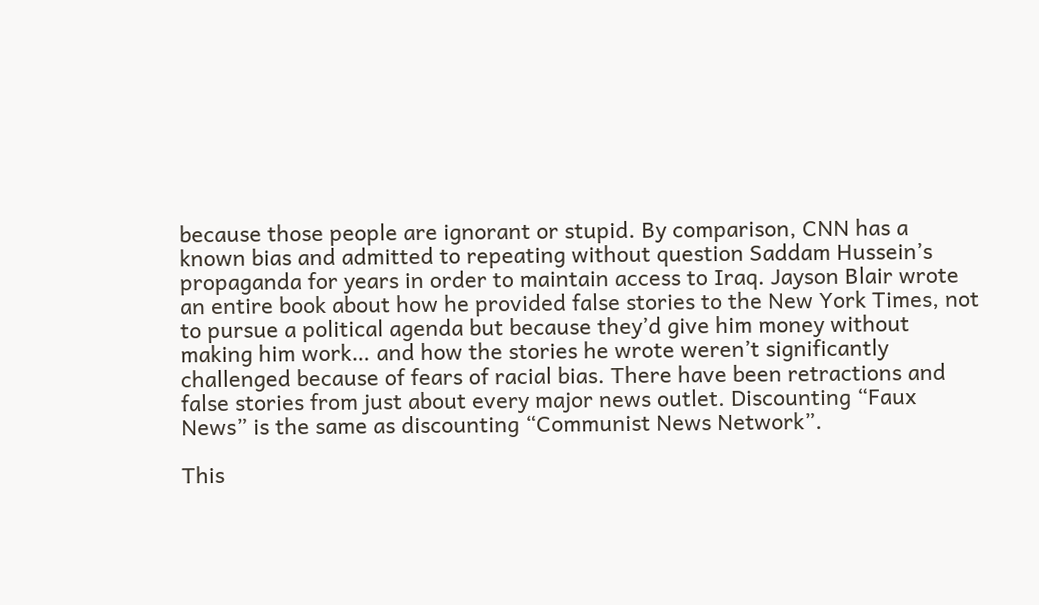because those people are ignorant or stupid. By comparison, CNN has a known bias and admitted to repeating without question Saddam Hussein’s propaganda for years in order to maintain access to Iraq. Jayson Blair wrote an entire book about how he provided false stories to the New York Times, not to pursue a political agenda but because they’d give him money without making him work… and how the stories he wrote weren’t significantly challenged because of fears of racial bias. There have been retractions and false stories from just about every major news outlet. Discounting “Faux News” is the same as discounting “Communist News Network”.

This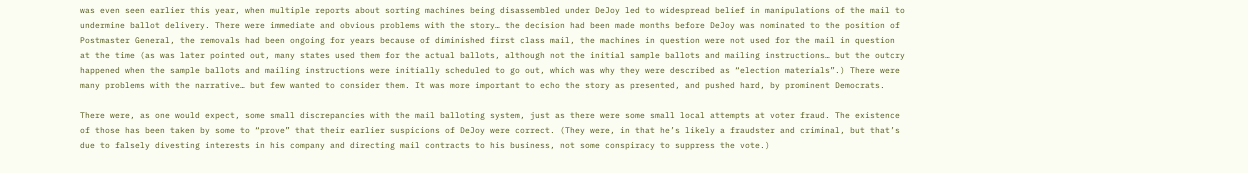was even seen earlier this year, when multiple reports about sorting machines being disassembled under DeJoy led to widespread belief in manipulations of the mail to undermine ballot delivery. There were immediate and obvious problems with the story… the decision had been made months before DeJoy was nominated to the position of Postmaster General, the removals had been ongoing for years because of diminished first class mail, the machines in question were not used for the mail in question at the time (as was later pointed out, many states used them for the actual ballots, although not the initial sample ballots and mailing instructions… but the outcry happened when the sample ballots and mailing instructions were initially scheduled to go out, which was why they were described as “election materials”.) There were many problems with the narrative… but few wanted to consider them. It was more important to echo the story as presented, and pushed hard, by prominent Democrats.

There were, as one would expect, some small discrepancies with the mail balloting system, just as there were some small local attempts at voter fraud. The existence of those has been taken by some to “prove” that their earlier suspicions of DeJoy were correct. (They were, in that he’s likely a fraudster and criminal, but that’s due to falsely divesting interests in his company and directing mail contracts to his business, not some conspiracy to suppress the vote.)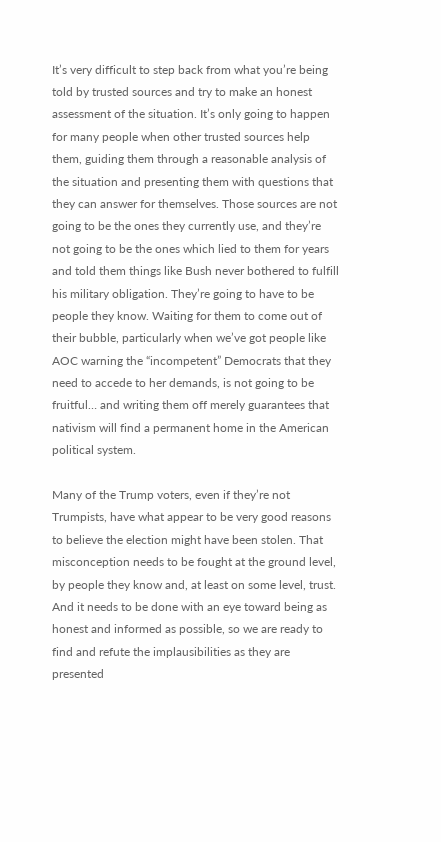It’s very difficult to step back from what you’re being told by trusted sources and try to make an honest assessment of the situation. It’s only going to happen for many people when other trusted sources help them, guiding them through a reasonable analysis of the situation and presenting them with questions that they can answer for themselves. Those sources are not going to be the ones they currently use, and they’re not going to be the ones which lied to them for years and told them things like Bush never bothered to fulfill his military obligation. They’re going to have to be people they know. Waiting for them to come out of their bubble, particularly when we’ve got people like AOC warning the “incompetent” Democrats that they need to accede to her demands, is not going to be fruitful… and writing them off merely guarantees that nativism will find a permanent home in the American political system.

Many of the Trump voters, even if they’re not Trumpists, have what appear to be very good reasons to believe the election might have been stolen. That misconception needs to be fought at the ground level, by people they know and, at least on some level, trust. And it needs to be done with an eye toward being as honest and informed as possible, so we are ready to find and refute the implausibilities as they are presented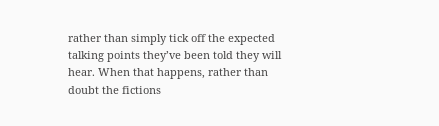rather than simply tick off the expected talking points they’ve been told they will hear. When that happens, rather than doubt the fictions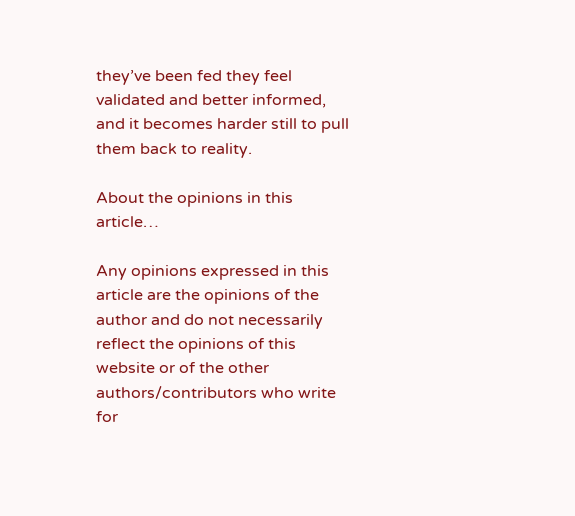they’ve been fed they feel validated and better informed, and it becomes harder still to pull them back to reality.

About the opinions in this article…

Any opinions expressed in this article are the opinions of the author and do not necessarily reflect the opinions of this website or of the other authors/contributors who write for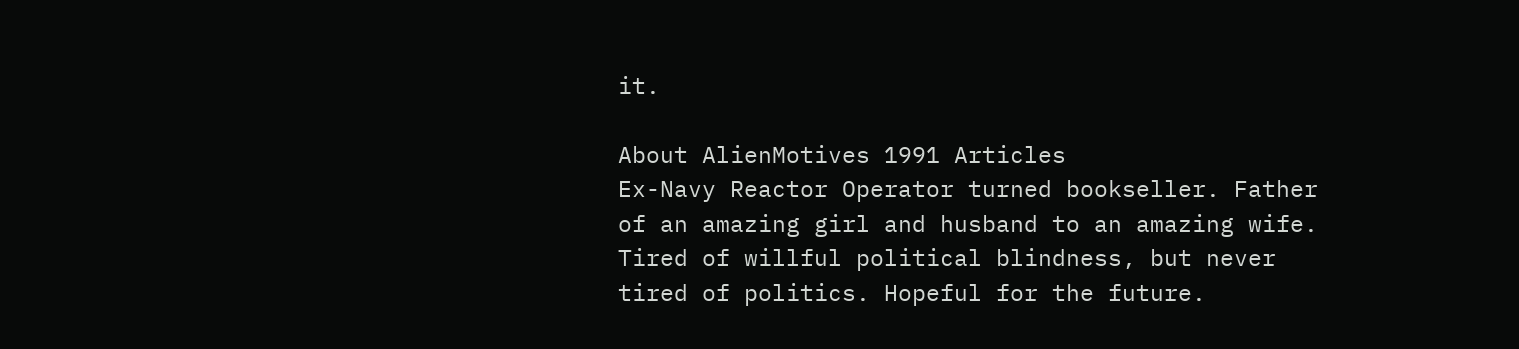it.

About AlienMotives 1991 Articles
Ex-Navy Reactor Operator turned bookseller. Father of an amazing girl and husband to an amazing wife. Tired of willful political blindness, but never tired of politics. Hopeful for the future.